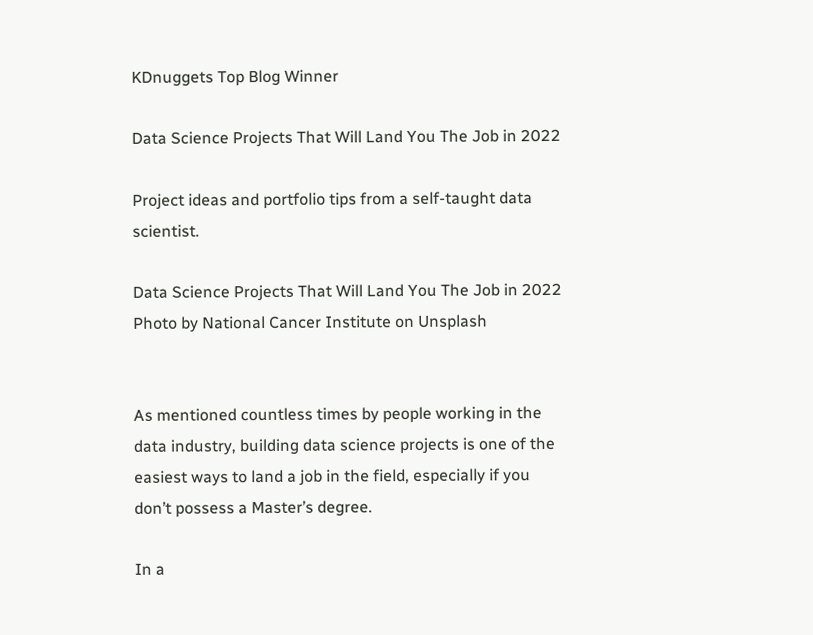KDnuggets Top Blog Winner

Data Science Projects That Will Land You The Job in 2022

Project ideas and portfolio tips from a self-taught data scientist.

Data Science Projects That Will Land You The Job in 2022
Photo by National Cancer Institute on Unsplash


As mentioned countless times by people working in the data industry, building data science projects is one of the easiest ways to land a job in the field, especially if you don’t possess a Master’s degree.

In a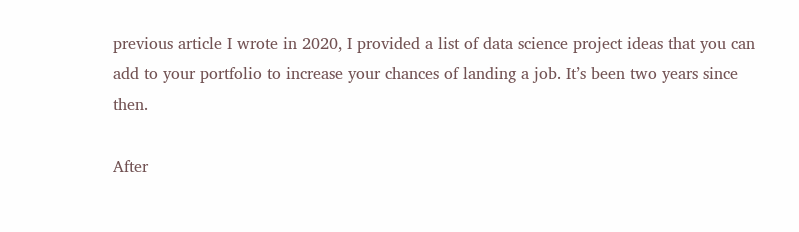previous article I wrote in 2020, I provided a list of data science project ideas that you can add to your portfolio to increase your chances of landing a job. It’s been two years since then.

After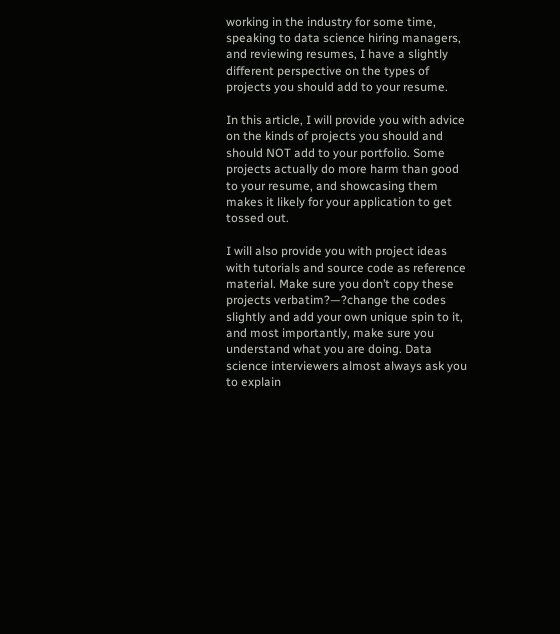working in the industry for some time, speaking to data science hiring managers, and reviewing resumes, I have a slightly different perspective on the types of projects you should add to your resume.

In this article, I will provide you with advice on the kinds of projects you should and should NOT add to your portfolio. Some projects actually do more harm than good to your resume, and showcasing them makes it likely for your application to get tossed out.

I will also provide you with project ideas with tutorials and source code as reference material. Make sure you don’t copy these projects verbatim?—?change the codes slightly and add your own unique spin to it, and most importantly, make sure you understand what you are doing. Data science interviewers almost always ask you to explain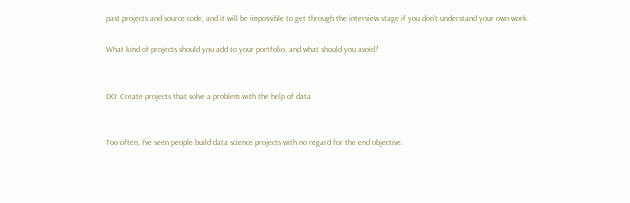past projects and source code, and it will be impossible to get through the interview stage if you don’t understand your own work.

What kind of projects should you add to your portfolio, and what should you avoid?


DO: Create projects that solve a problem with the help of data


Too often, I’ve seen people build data science projects with no regard for the end objective.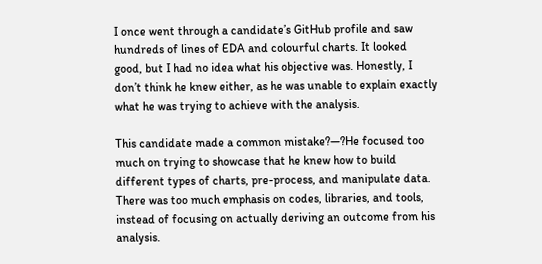I once went through a candidate’s GitHub profile and saw hundreds of lines of EDA and colourful charts. It looked good, but I had no idea what his objective was. Honestly, I don’t think he knew either, as he was unable to explain exactly what he was trying to achieve with the analysis.

This candidate made a common mistake?—?He focused too much on trying to showcase that he knew how to build different types of charts, pre-process, and manipulate data. There was too much emphasis on codes, libraries, and tools, instead of focusing on actually deriving an outcome from his analysis.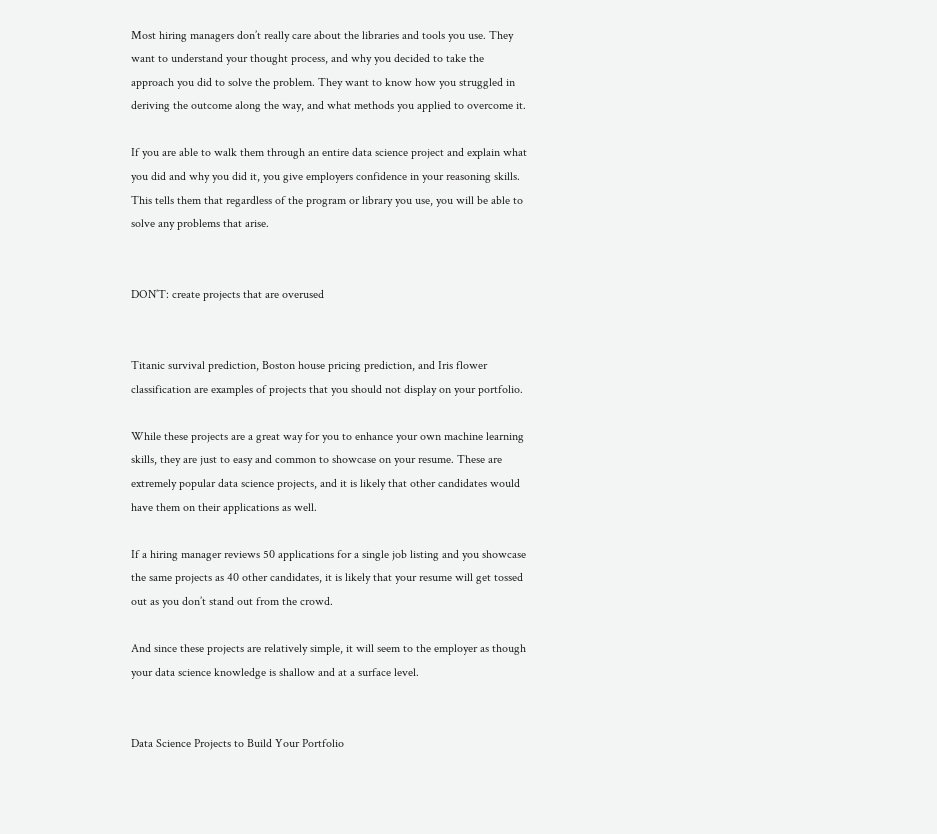Most hiring managers don’t really care about the libraries and tools you use. They want to understand your thought process, and why you decided to take the approach you did to solve the problem. They want to know how you struggled in deriving the outcome along the way, and what methods you applied to overcome it.

If you are able to walk them through an entire data science project and explain what you did and why you did it, you give employers confidence in your reasoning skills. This tells them that regardless of the program or library you use, you will be able to solve any problems that arise.


DON’T: create projects that are overused


Titanic survival prediction, Boston house pricing prediction, and Iris flower classification are examples of projects that you should not display on your portfolio.

While these projects are a great way for you to enhance your own machine learning skills, they are just to easy and common to showcase on your resume. These are extremely popular data science projects, and it is likely that other candidates would have them on their applications as well.

If a hiring manager reviews 50 applications for a single job listing and you showcase the same projects as 40 other candidates, it is likely that your resume will get tossed out as you don’t stand out from the crowd.

And since these projects are relatively simple, it will seem to the employer as though your data science knowledge is shallow and at a surface level.


Data Science Projects to Build Your Portfolio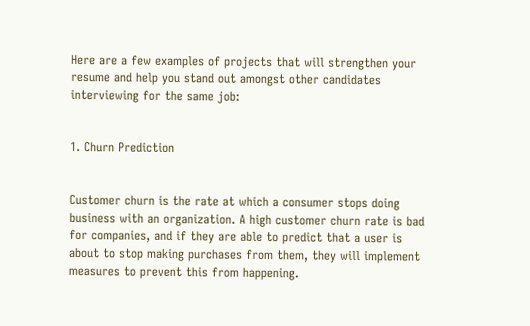Here are a few examples of projects that will strengthen your resume and help you stand out amongst other candidates interviewing for the same job:


1. Churn Prediction


Customer churn is the rate at which a consumer stops doing business with an organization. A high customer churn rate is bad for companies, and if they are able to predict that a user is about to stop making purchases from them, they will implement measures to prevent this from happening.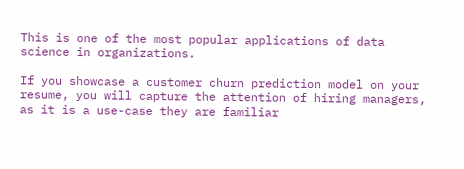This is one of the most popular applications of data science in organizations.

If you showcase a customer churn prediction model on your resume, you will capture the attention of hiring managers, as it is a use-case they are familiar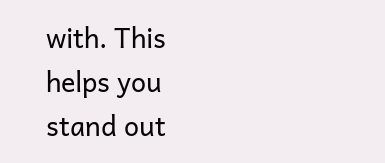with. This helps you stand out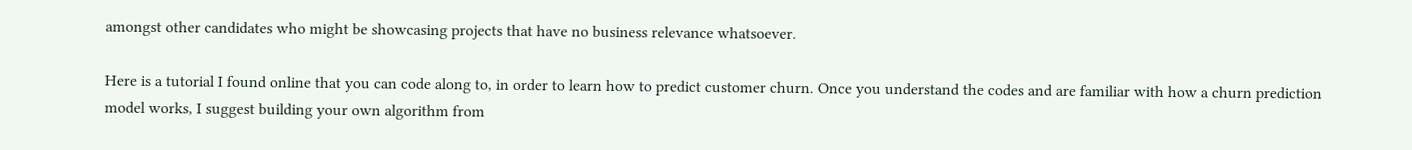amongst other candidates who might be showcasing projects that have no business relevance whatsoever.

Here is a tutorial I found online that you can code along to, in order to learn how to predict customer churn. Once you understand the codes and are familiar with how a churn prediction model works, I suggest building your own algorithm from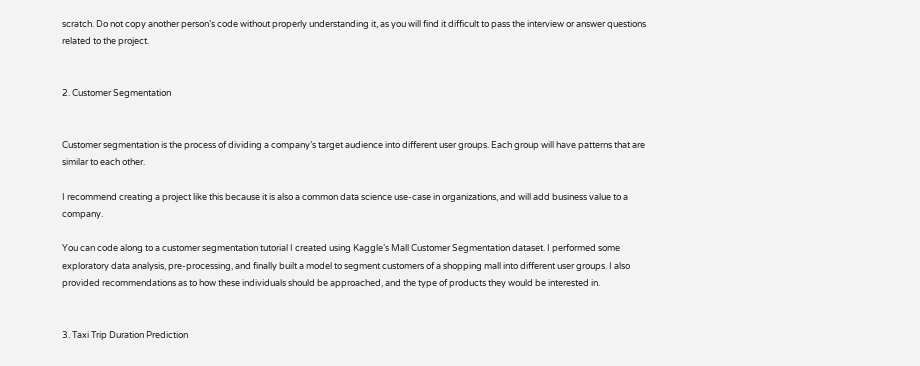scratch. Do not copy another person’s code without properly understanding it, as you will find it difficult to pass the interview or answer questions related to the project.


2. Customer Segmentation


Customer segmentation is the process of dividing a company’s target audience into different user groups. Each group will have patterns that are similar to each other.

I recommend creating a project like this because it is also a common data science use-case in organizations, and will add business value to a company.

You can code along to a customer segmentation tutorial I created using Kaggle’s Mall Customer Segmentation dataset. I performed some exploratory data analysis, pre-processing, and finally built a model to segment customers of a shopping mall into different user groups. I also provided recommendations as to how these individuals should be approached, and the type of products they would be interested in.


3. Taxi Trip Duration Prediction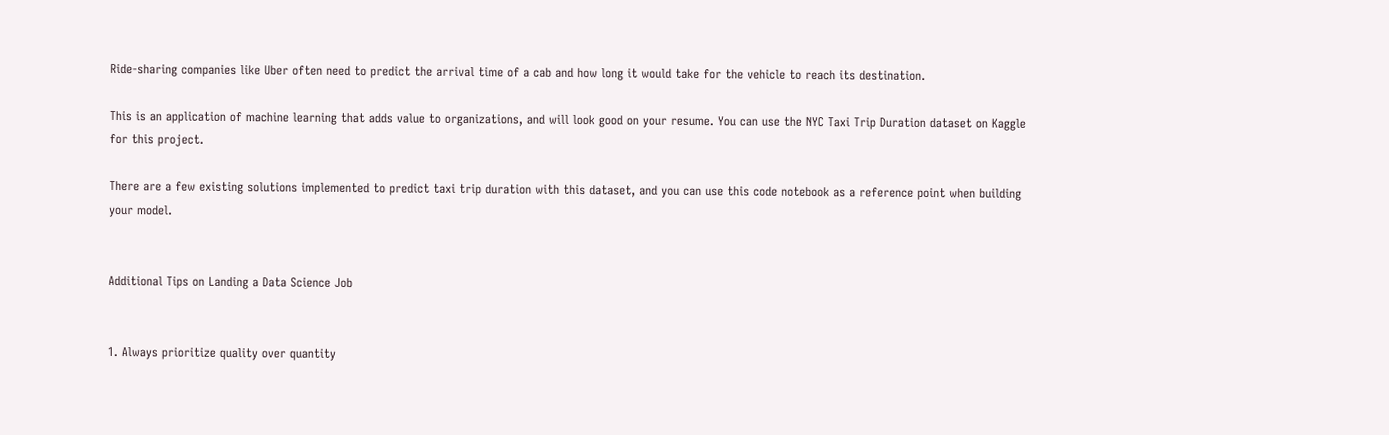Ride-sharing companies like Uber often need to predict the arrival time of a cab and how long it would take for the vehicle to reach its destination.

This is an application of machine learning that adds value to organizations, and will look good on your resume. You can use the NYC Taxi Trip Duration dataset on Kaggle for this project.

There are a few existing solutions implemented to predict taxi trip duration with this dataset, and you can use this code notebook as a reference point when building your model.


Additional Tips on Landing a Data Science Job


1. Always prioritize quality over quantity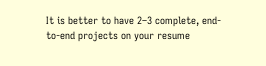It is better to have 2–3 complete, end-to-end projects on your resume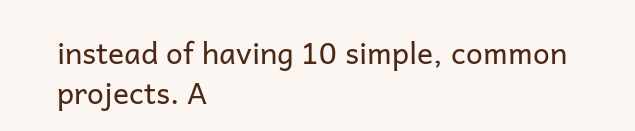instead of having 10 simple, common projects. A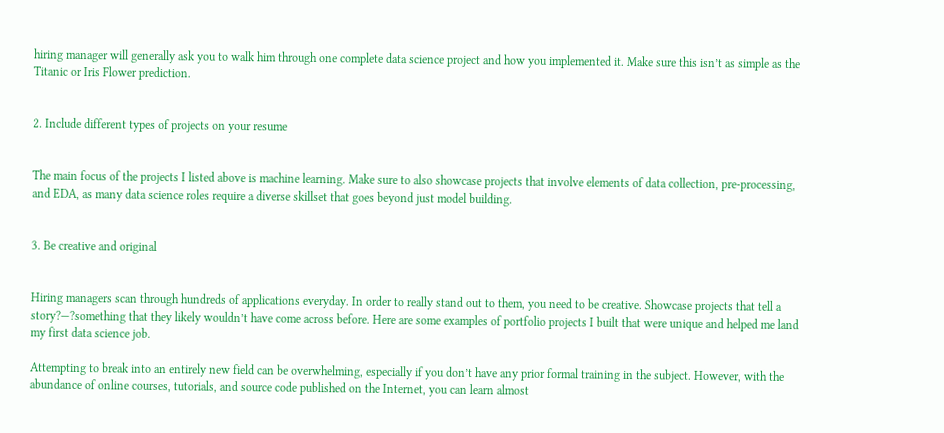hiring manager will generally ask you to walk him through one complete data science project and how you implemented it. Make sure this isn’t as simple as the Titanic or Iris Flower prediction.


2. Include different types of projects on your resume


The main focus of the projects I listed above is machine learning. Make sure to also showcase projects that involve elements of data collection, pre-processing, and EDA, as many data science roles require a diverse skillset that goes beyond just model building.


3. Be creative and original


Hiring managers scan through hundreds of applications everyday. In order to really stand out to them, you need to be creative. Showcase projects that tell a story?—?something that they likely wouldn’t have come across before. Here are some examples of portfolio projects I built that were unique and helped me land my first data science job.

Attempting to break into an entirely new field can be overwhelming, especially if you don’t have any prior formal training in the subject. However, with the abundance of online courses, tutorials, and source code published on the Internet, you can learn almost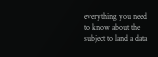everything you need to know about the subject to land a data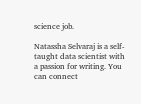science job.

Natassha Selvaraj is a self-taught data scientist with a passion for writing. You can connect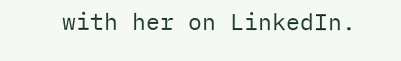with her on LinkedIn.